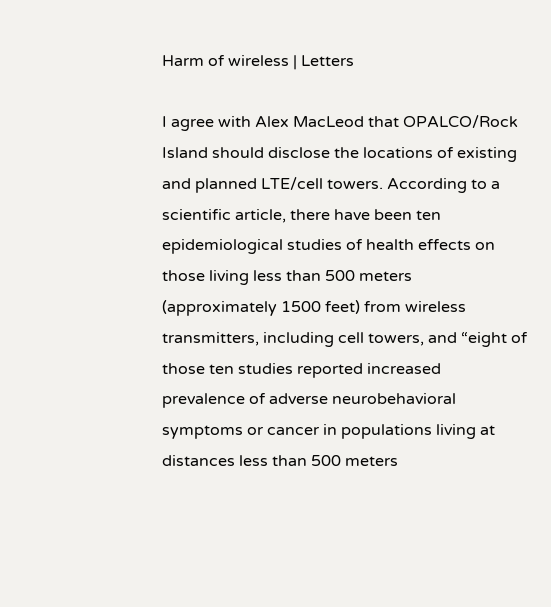Harm of wireless | Letters

I agree with Alex MacLeod that OPALCO/Rock Island should disclose the locations of existing and planned LTE/cell towers. According to a scientific article, there have been ten epidemiological studies of health effects on those living less than 500 meters (approximately 1500 feet) from wireless transmitters, including cell towers, and “eight of those ten studies reported increased prevalence of adverse neurobehavioral symptoms or cancer in populations living at distances less than 500 meters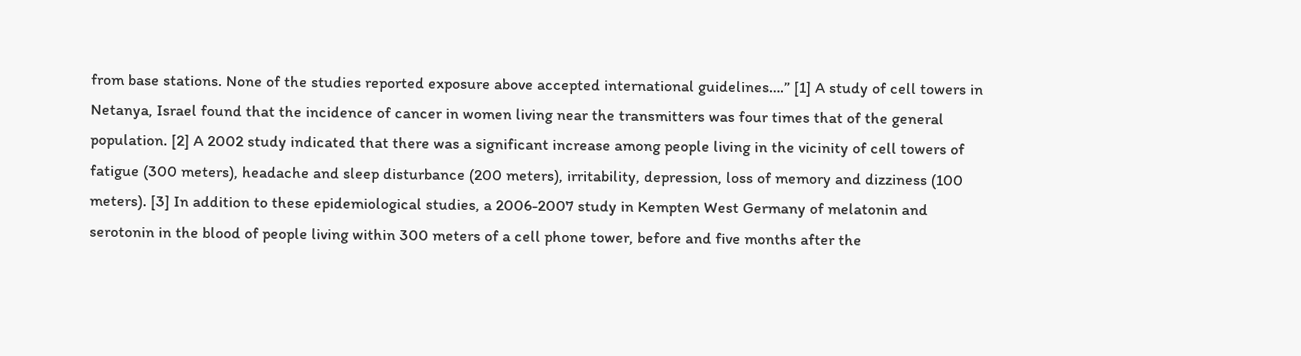from base stations. None of the studies reported exposure above accepted international guidelines….” [1] A study of cell towers in Netanya, Israel found that the incidence of cancer in women living near the transmitters was four times that of the general population. [2] A 2002 study indicated that there was a significant increase among people living in the vicinity of cell towers of fatigue (300 meters), headache and sleep disturbance (200 meters), irritability, depression, loss of memory and dizziness (100 meters). [3] In addition to these epidemiological studies, a 2006-2007 study in Kempten West Germany of melatonin and serotonin in the blood of people living within 300 meters of a cell phone tower, before and five months after the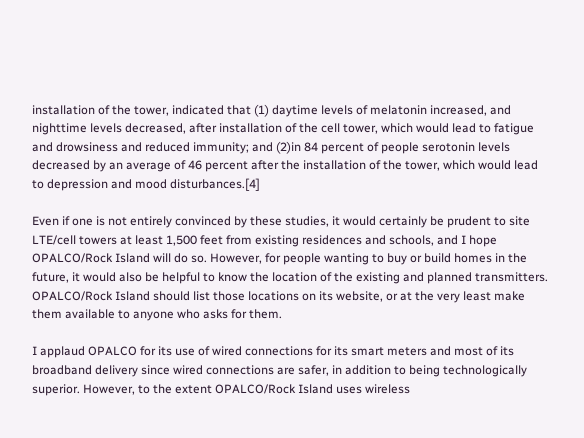installation of the tower, indicated that (1) daytime levels of melatonin increased, and nighttime levels decreased, after installation of the cell tower, which would lead to fatigue and drowsiness and reduced immunity; and (2)in 84 percent of people serotonin levels decreased by an average of 46 percent after the installation of the tower, which would lead to depression and mood disturbances.[4]

Even if one is not entirely convinced by these studies, it would certainly be prudent to site LTE/cell towers at least 1,500 feet from existing residences and schools, and I hope OPALCO/Rock Island will do so. However, for people wanting to buy or build homes in the future, it would also be helpful to know the location of the existing and planned transmitters. OPALCO/Rock Island should list those locations on its website, or at the very least make them available to anyone who asks for them.

I applaud OPALCO for its use of wired connections for its smart meters and most of its broadband delivery since wired connections are safer, in addition to being technologically superior. However, to the extent OPALCO/Rock Island uses wireless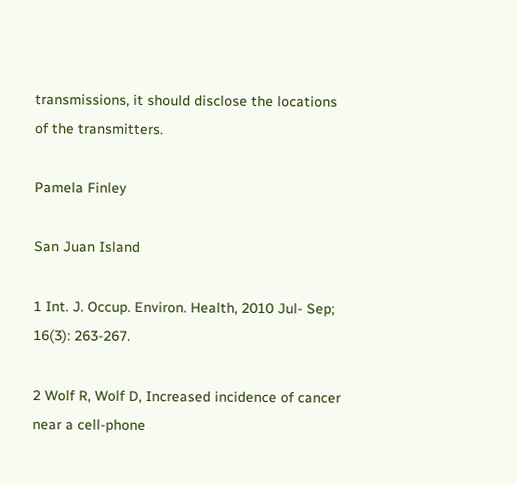transmissions, it should disclose the locations of the transmitters.

Pamela Finley

San Juan Island

1 Int. J. Occup. Environ. Health, 2010 Jul- Sep; 16(3): 263-267.

2 Wolf R, Wolf D, Increased incidence of cancer near a cell-phone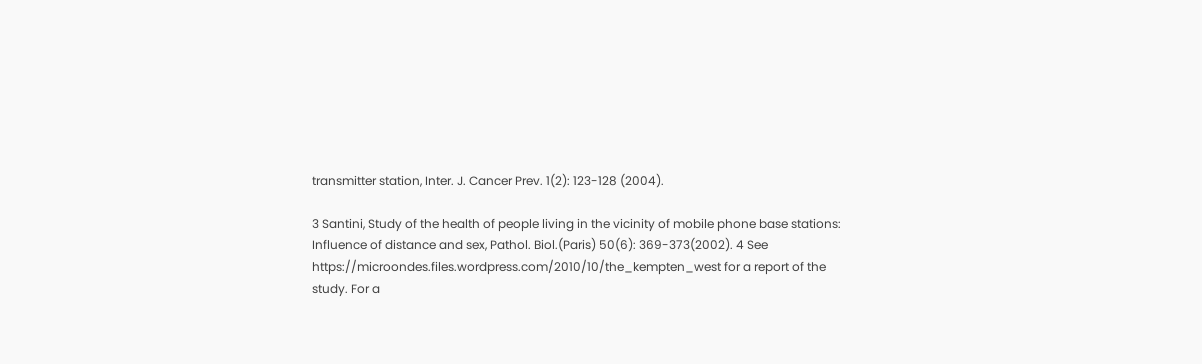transmitter station, Inter. J. Cancer Prev. 1(2): 123-128 (2004).

3 Santini, Study of the health of people living in the vicinity of mobile phone base stations: Influence of distance and sex, Pathol. Biol.(Paris) 50(6): 369-373(2002). 4 See https://microondes.files.wordpress.com/2010/10/the_kempten_west for a report of the study. For a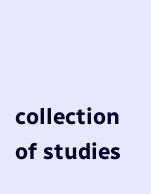collection of studies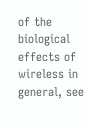of the biological effects of wireless in general, see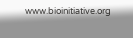www.bioinitiative.org